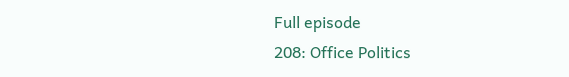Full episode
208: Office Politics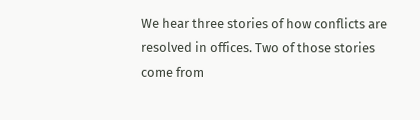We hear three stories of how conflicts are resolved in offices. Two of those stories come from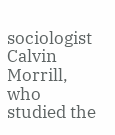sociologist Calvin Morrill, who studied the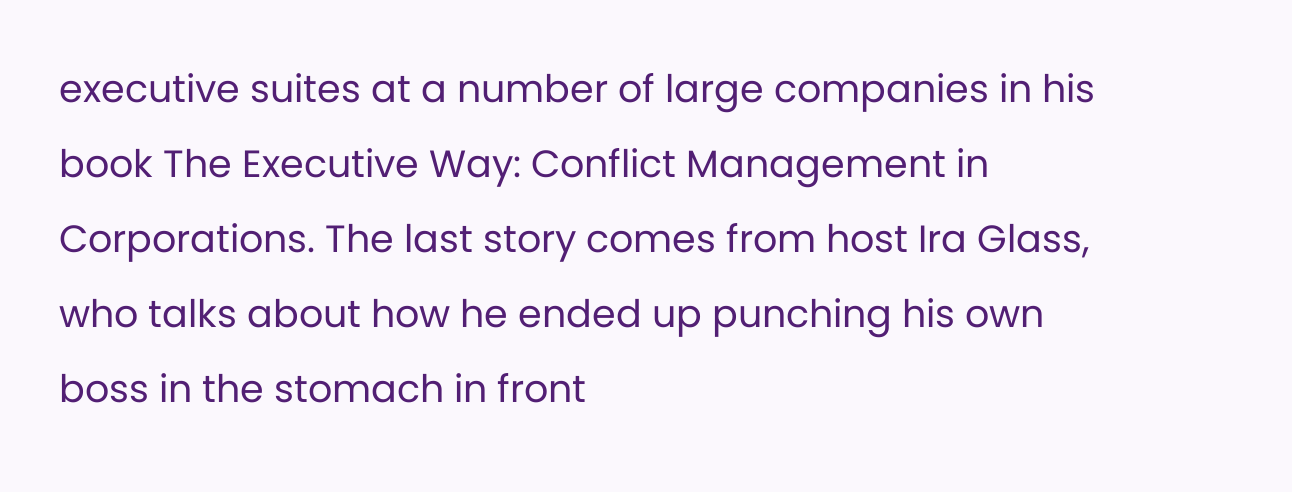executive suites at a number of large companies in his book The Executive Way: Conflict Management in Corporations. The last story comes from host Ira Glass, who talks about how he ended up punching his own boss in the stomach in front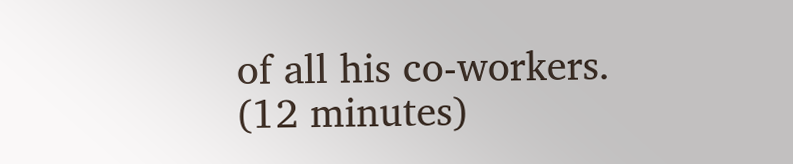of all his co-workers. (12 minutes)